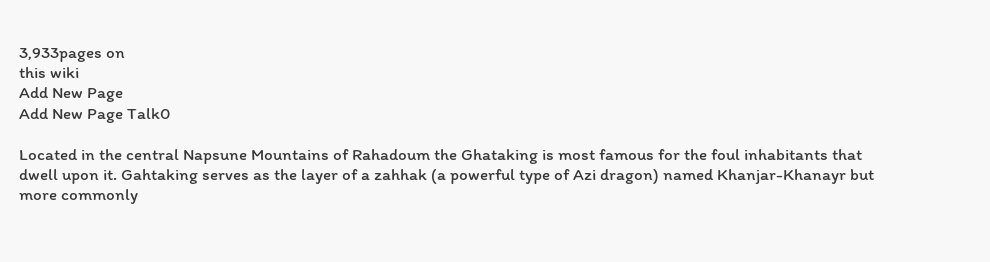3,933pages on
this wiki
Add New Page
Add New Page Talk0

Located in the central Napsune Mountains of Rahadoum the Ghataking is most famous for the foul inhabitants that dwell upon it. Gahtaking serves as the layer of a zahhak (a powerful type of Azi dragon) named Khanjar-Khanayr but more commonly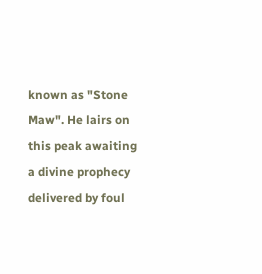known as "Stone Maw". He lairs on this peak awaiting a divine prophecy delivered by foul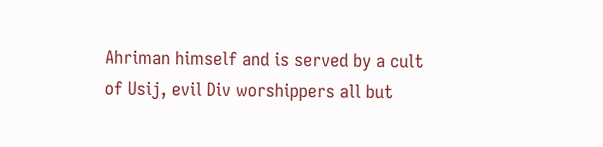Ahriman himself and is served by a cult of Usij, evil Div worshippers all but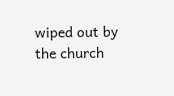wiped out by the church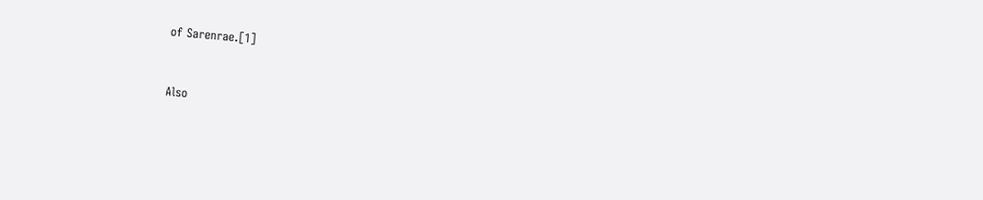of Sarenrae.[1]


Also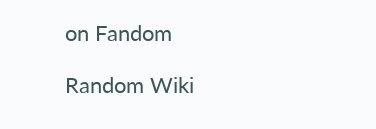on Fandom

Random Wiki